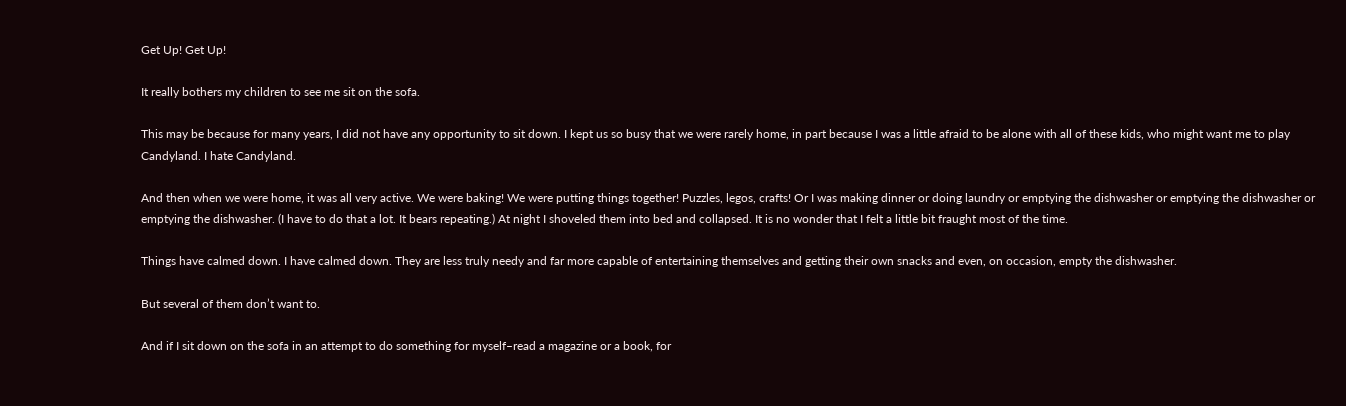Get Up! Get Up!

It really bothers my children to see me sit on the sofa.

This may be because for many years, I did not have any opportunity to sit down. I kept us so busy that we were rarely home, in part because I was a little afraid to be alone with all of these kids, who might want me to play Candyland. I hate Candyland.

And then when we were home, it was all very active. We were baking! We were putting things together! Puzzles, legos, crafts! Or I was making dinner or doing laundry or emptying the dishwasher or emptying the dishwasher or emptying the dishwasher. (I have to do that a lot. It bears repeating.) At night I shoveled them into bed and collapsed. It is no wonder that I felt a little bit fraught most of the time.

Things have calmed down. I have calmed down. They are less truly needy and far more capable of entertaining themselves and getting their own snacks and even, on occasion, empty the dishwasher.

But several of them don’t want to.

And if I sit down on the sofa in an attempt to do something for myself–read a magazine or a book, for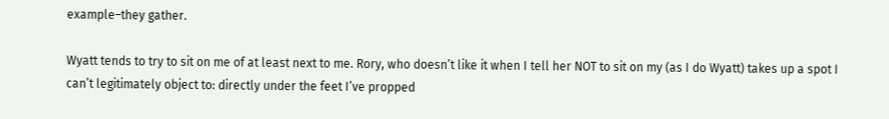example–they gather.

Wyatt tends to try to sit on me of at least next to me. Rory, who doesn’t like it when I tell her NOT to sit on my (as I do Wyatt) takes up a spot I can’t legitimately object to: directly under the feet I’ve propped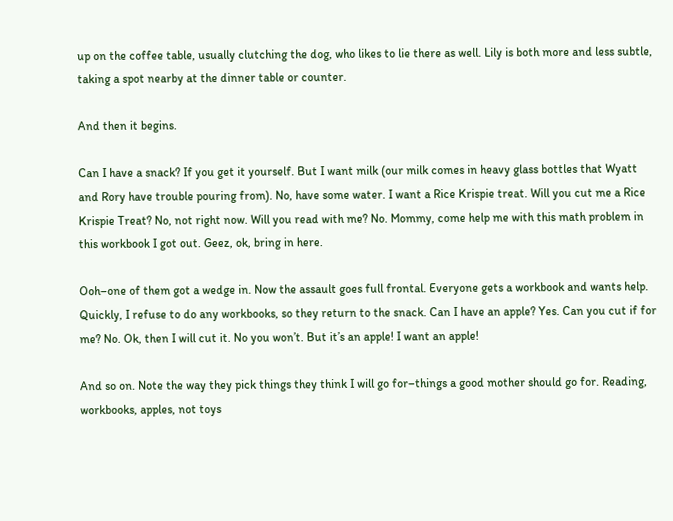up on the coffee table, usually clutching the dog, who likes to lie there as well. Lily is both more and less subtle, taking a spot nearby at the dinner table or counter.

And then it begins.

Can I have a snack? If you get it yourself. But I want milk (our milk comes in heavy glass bottles that Wyatt and Rory have trouble pouring from). No, have some water. I want a Rice Krispie treat. Will you cut me a Rice Krispie Treat? No, not right now. Will you read with me? No. Mommy, come help me with this math problem in this workbook I got out. Geez, ok, bring in here.

Ooh–one of them got a wedge in. Now the assault goes full frontal. Everyone gets a workbook and wants help. Quickly, I refuse to do any workbooks, so they return to the snack. Can I have an apple? Yes. Can you cut if for me? No. Ok, then I will cut it. No you won’t. But it’s an apple! I want an apple!

And so on. Note the way they pick things they think I will go for–things a good mother should go for. Reading, workbooks, apples, not toys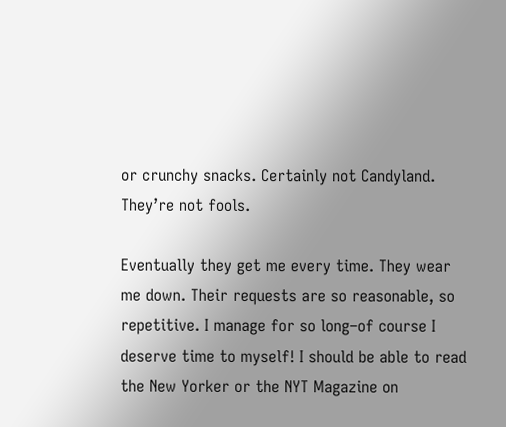or crunchy snacks. Certainly not Candyland. They’re not fools.

Eventually they get me every time. They wear me down. Their requests are so reasonable, so repetitive. I manage for so long–of course I deserve time to myself! I should be able to read the New Yorker or the NYT Magazine on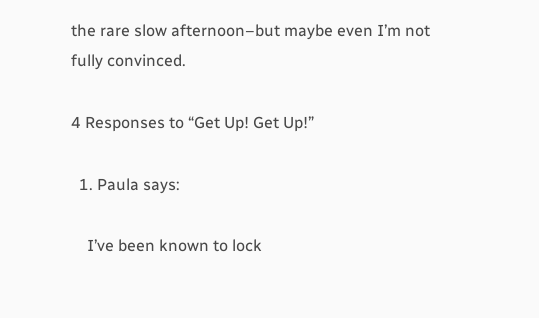the rare slow afternoon–but maybe even I’m not fully convinced.

4 Responses to “Get Up! Get Up!”

  1. Paula says:

    I’ve been known to lock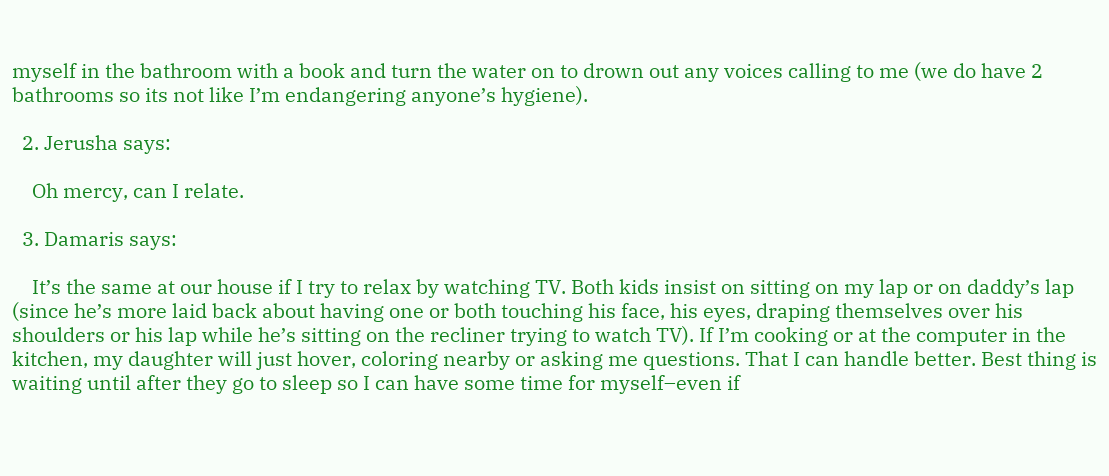myself in the bathroom with a book and turn the water on to drown out any voices calling to me (we do have 2 bathrooms so its not like I’m endangering anyone’s hygiene).

  2. Jerusha says:

    Oh mercy, can I relate.

  3. Damaris says:

    It’s the same at our house if I try to relax by watching TV. Both kids insist on sitting on my lap or on daddy’s lap (since he’s more laid back about having one or both touching his face, his eyes, draping themselves over his shoulders or his lap while he’s sitting on the recliner trying to watch TV). If I’m cooking or at the computer in the kitchen, my daughter will just hover, coloring nearby or asking me questions. That I can handle better. Best thing is waiting until after they go to sleep so I can have some time for myself–even if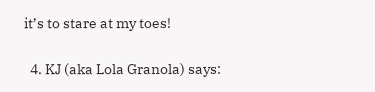it’s to stare at my toes!

  4. KJ (aka Lola Granola) says: